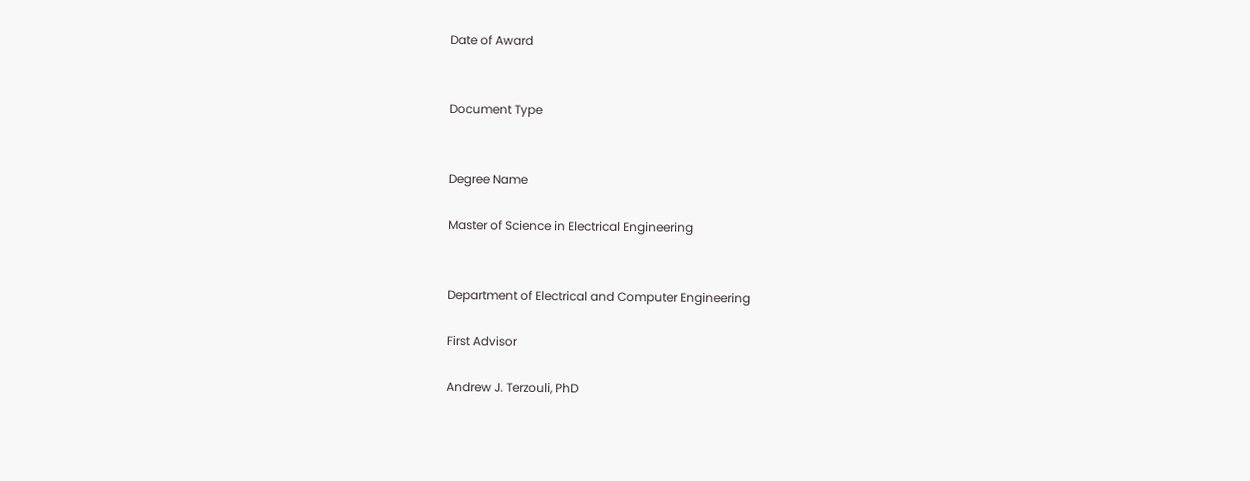Date of Award


Document Type


Degree Name

Master of Science in Electrical Engineering


Department of Electrical and Computer Engineering

First Advisor

Andrew J. Terzouli, PhD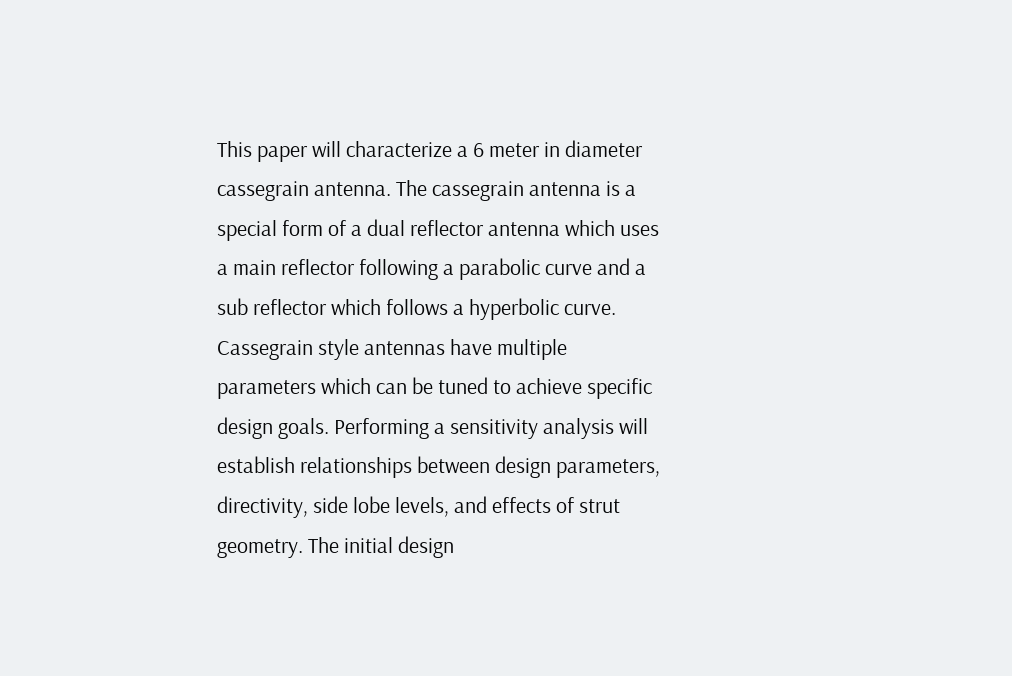This paper will characterize a 6 meter in diameter cassegrain antenna. The cassegrain antenna is a special form of a dual reflector antenna which uses a main reflector following a parabolic curve and a sub reflector which follows a hyperbolic curve. Cassegrain style antennas have multiple parameters which can be tuned to achieve specific design goals. Performing a sensitivity analysis will establish relationships between design parameters, directivity, side lobe levels, and effects of strut geometry. The initial design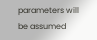parameters will be assumed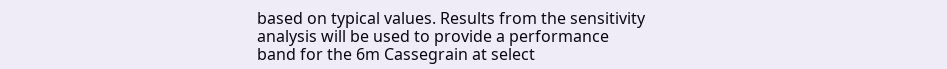based on typical values. Results from the sensitivity analysis will be used to provide a performance band for the 6m Cassegrain at select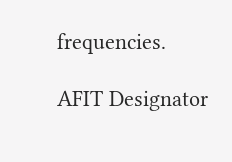frequencies.

AFIT Designator